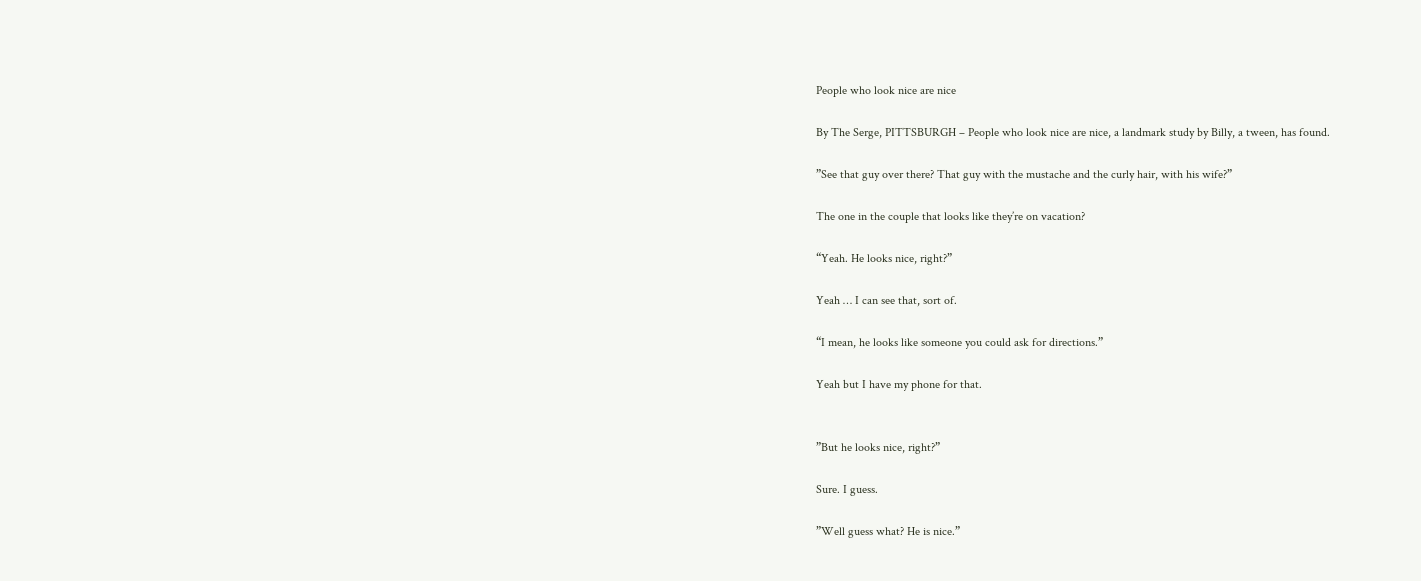People who look nice are nice

By The Serge, PITTSBURGH – People who look nice are nice, a landmark study by Billy, a tween, has found.

”See that guy over there? That guy with the mustache and the curly hair, with his wife?”

The one in the couple that looks like they’re on vacation?

“Yeah. He looks nice, right?”

Yeah … I can see that, sort of.

“I mean, he looks like someone you could ask for directions.”

Yeah but I have my phone for that.


”But he looks nice, right?”

Sure. I guess.

”Well guess what? He is nice.”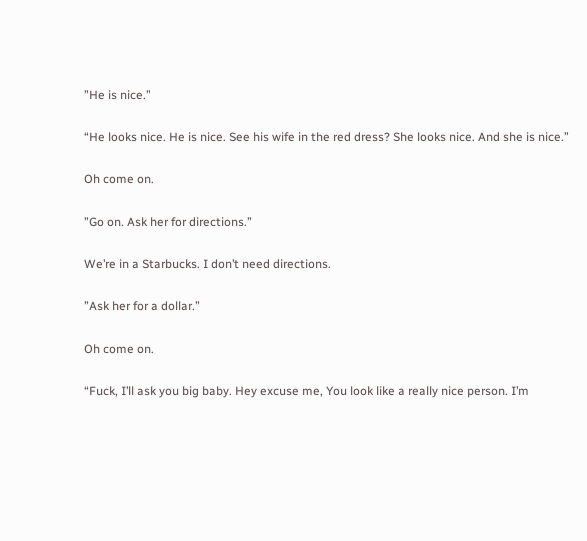”He is nice.”

“He looks nice. He is nice. See his wife in the red dress? She looks nice. And she is nice.”

Oh come on.

”Go on. Ask her for directions.”

We’re in a Starbucks. I don’t need directions.

”Ask her for a dollar.”

Oh come on.

“Fuck, I’ll ask you big baby. Hey excuse me, You look like a really nice person. I’m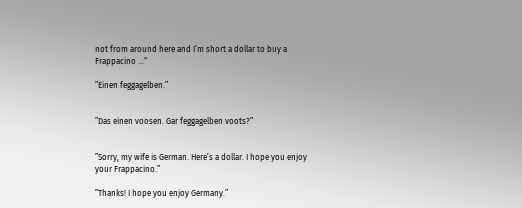not from around here and I’m short a dollar to buy a  Frappacino …“

”Einen feggagelben.”


”Das einen voosen. Gar feggagelben voots?”


”Sorry, my wife is German. Here’s a dollar. I hope you enjoy your Frappacino.”

”Thanks! I hope you enjoy Germany.”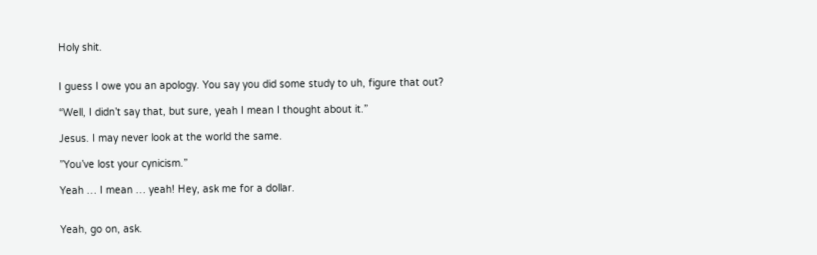Holy shit.


I guess I owe you an apology. You say you did some study to uh, figure that out?

“Well, I didn’t say that, but sure, yeah I mean I thought about it.”

Jesus. I may never look at the world the same.

”You’ve lost your cynicism.”

Yeah … I mean … yeah! Hey, ask me for a dollar.


Yeah, go on, ask.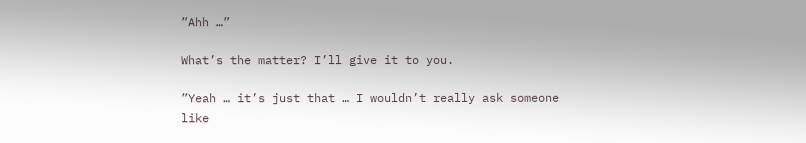”Ahh …”

What’s the matter? I’ll give it to you.

”Yeah … it’s just that … I wouldn’t really ask someone like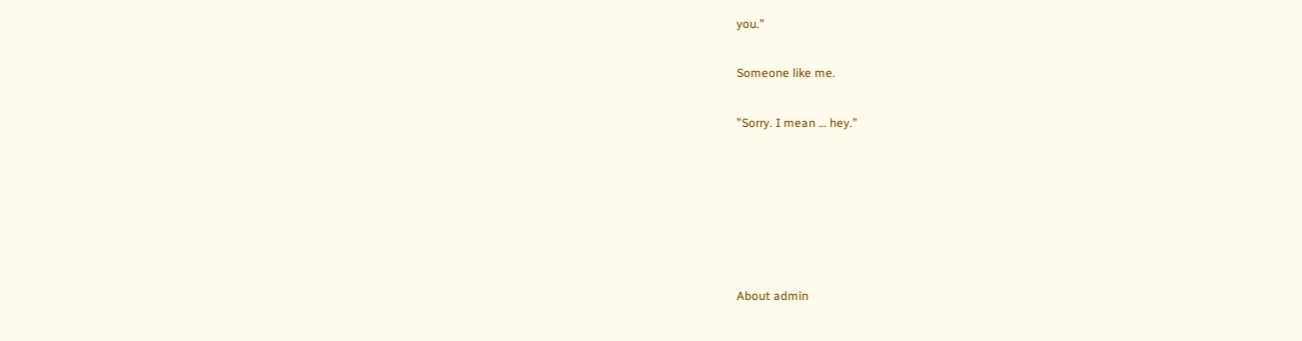you.”

Someone like me.

”Sorry. I mean … hey.”






About admin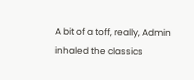A bit of a toff, really, Admin inhaled the classics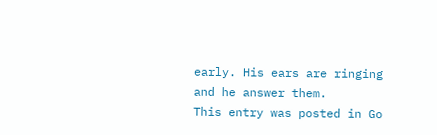early. His ears are ringing and he answer them.
This entry was posted in Go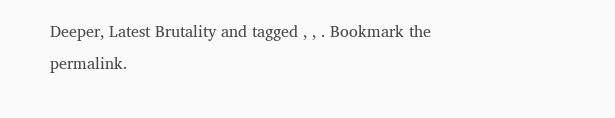Deeper, Latest Brutality and tagged , , . Bookmark the permalink.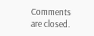Comments are closed.